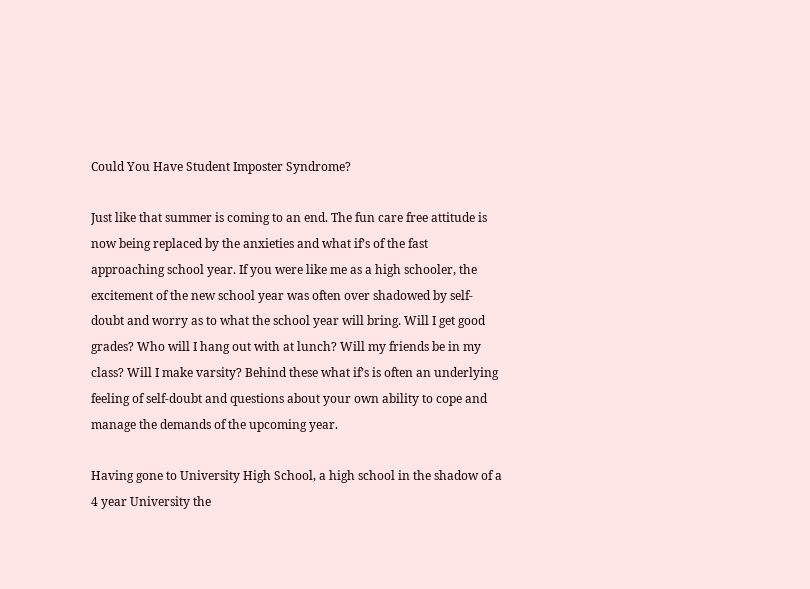Could You Have Student Imposter Syndrome?

Just like that summer is coming to an end. The fun care free attitude is now being replaced by the anxieties and what if’s of the fast approaching school year. If you were like me as a high schooler, the excitement of the new school year was often over shadowed by self-doubt and worry as to what the school year will bring. Will I get good grades? Who will I hang out with at lunch? Will my friends be in my class? Will I make varsity? Behind these what if’s is often an underlying feeling of self-doubt and questions about your own ability to cope and manage the demands of the upcoming year.

Having gone to University High School, a high school in the shadow of a 4 year University the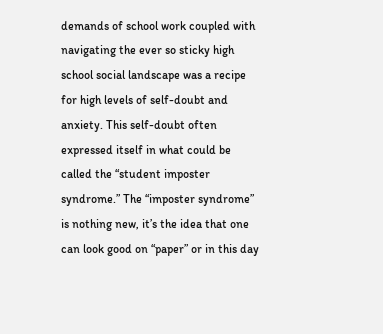demands of school work coupled with navigating the ever so sticky high school social landscape was a recipe for high levels of self-doubt and anxiety. This self-doubt often expressed itself in what could be called the “student imposter syndrome.” The “imposter syndrome” is nothing new, it’s the idea that one can look good on “paper” or in this day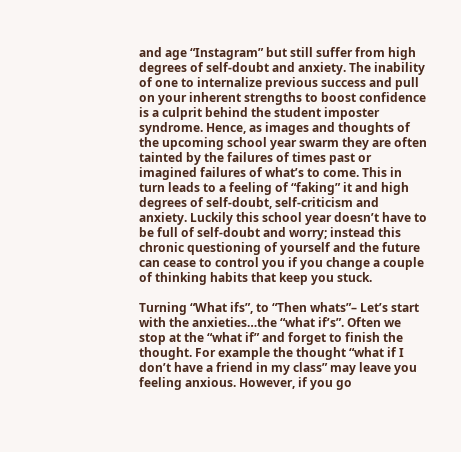and age “Instagram” but still suffer from high degrees of self-doubt and anxiety. The inability of one to internalize previous success and pull on your inherent strengths to boost confidence is a culprit behind the student imposter syndrome. Hence, as images and thoughts of the upcoming school year swarm they are often tainted by the failures of times past or imagined failures of what’s to come. This in turn leads to a feeling of “faking” it and high degrees of self-doubt, self-criticism and anxiety. Luckily this school year doesn’t have to be full of self-doubt and worry; instead this chronic questioning of yourself and the future can cease to control you if you change a couple of thinking habits that keep you stuck.

Turning “What ifs”, to “Then whats”– Let’s start with the anxieties…the “what if’s”. Often we stop at the “what if” and forget to finish the thought. For example the thought “what if I don’t have a friend in my class” may leave you feeling anxious. However, if you go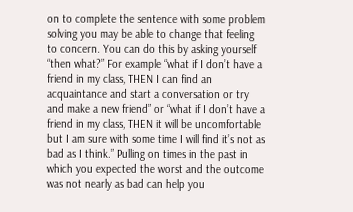on to complete the sentence with some problem solving you may be able to change that feeling to concern. You can do this by asking yourself “then what?” For example “what if I don’t have a friend in my class, THEN I can find an acquaintance and start a conversation or try and make a new friend” or “what if I don’t have a friend in my class, THEN it will be uncomfortable but I am sure with some time I will find it’s not as bad as I think.” Pulling on times in the past in which you expected the worst and the outcome was not nearly as bad can help you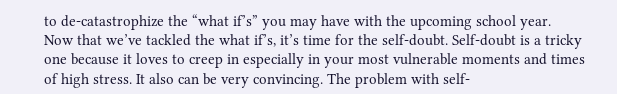to de-catastrophize the “what if’s” you may have with the upcoming school year.
Now that we’ve tackled the what if’s, it’s time for the self-doubt. Self-doubt is a tricky one because it loves to creep in especially in your most vulnerable moments and times of high stress. It also can be very convincing. The problem with self-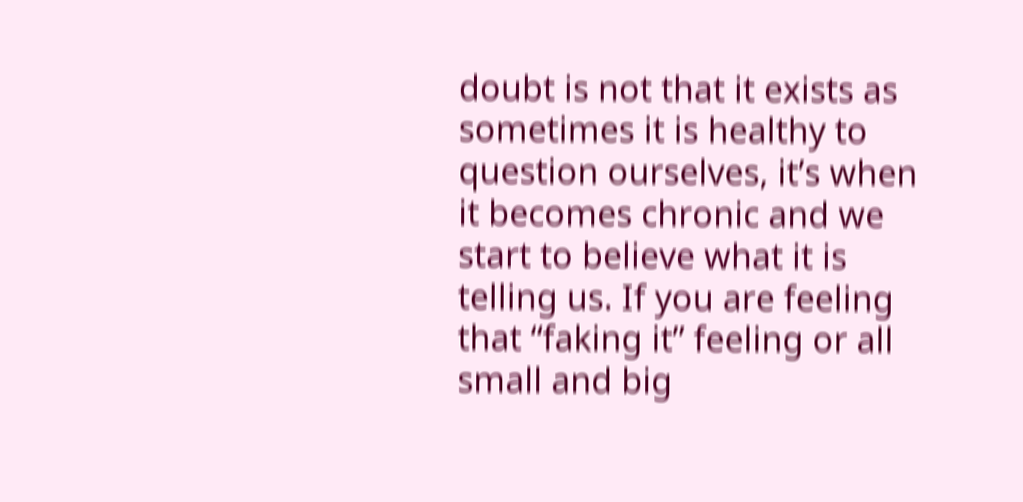doubt is not that it exists as sometimes it is healthy to question ourselves, it’s when it becomes chronic and we start to believe what it is telling us. If you are feeling that “faking it” feeling or all small and big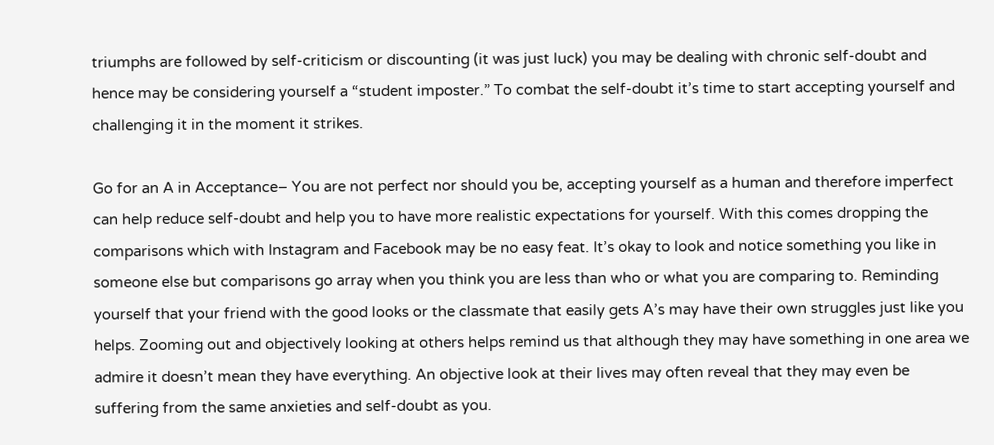triumphs are followed by self-criticism or discounting (it was just luck) you may be dealing with chronic self-doubt and hence may be considering yourself a “student imposter.” To combat the self-doubt it’s time to start accepting yourself and challenging it in the moment it strikes.

Go for an A in Acceptance– You are not perfect nor should you be, accepting yourself as a human and therefore imperfect can help reduce self-doubt and help you to have more realistic expectations for yourself. With this comes dropping the comparisons which with Instagram and Facebook may be no easy feat. It’s okay to look and notice something you like in someone else but comparisons go array when you think you are less than who or what you are comparing to. Reminding yourself that your friend with the good looks or the classmate that easily gets A’s may have their own struggles just like you helps. Zooming out and objectively looking at others helps remind us that although they may have something in one area we admire it doesn’t mean they have everything. An objective look at their lives may often reveal that they may even be suffering from the same anxieties and self-doubt as you.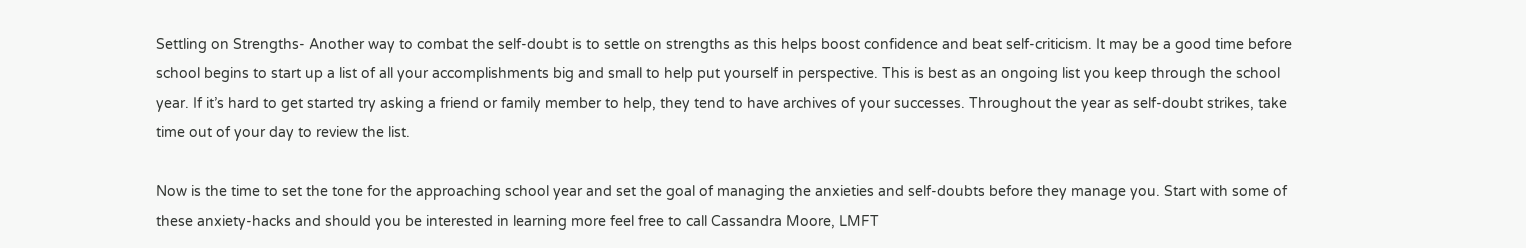Settling on Strengths- Another way to combat the self-doubt is to settle on strengths as this helps boost confidence and beat self-criticism. It may be a good time before school begins to start up a list of all your accomplishments big and small to help put yourself in perspective. This is best as an ongoing list you keep through the school year. If it’s hard to get started try asking a friend or family member to help, they tend to have archives of your successes. Throughout the year as self-doubt strikes, take time out of your day to review the list.

Now is the time to set the tone for the approaching school year and set the goal of managing the anxieties and self-doubts before they manage you. Start with some of these anxiety-hacks and should you be interested in learning more feel free to call Cassandra Moore, LMFT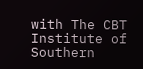with The CBT Institute of Southern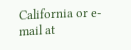California or e-mail at